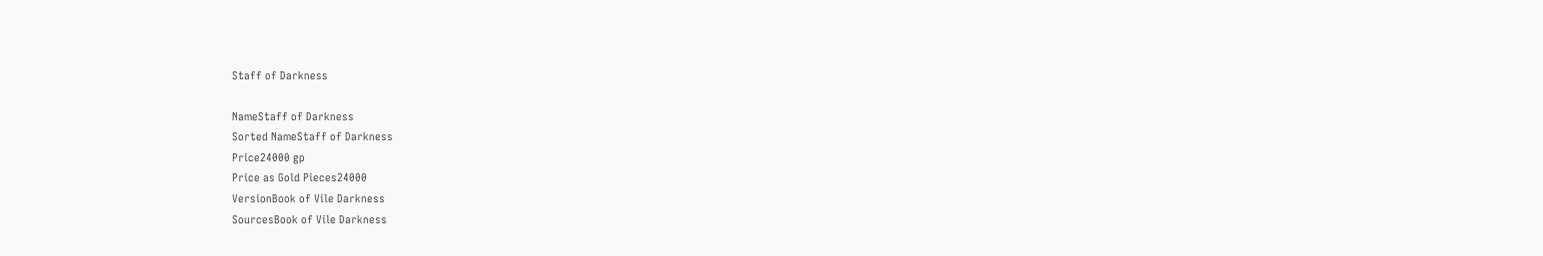Staff of Darkness

NameStaff of Darkness
Sorted NameStaff of Darkness
Price24000 gp
Price as Gold Pieces24000
VersionBook of Vile Darkness
SourcesBook of Vile Darkness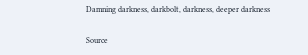Damning darkness, darkbolt, darkness, deeper darkness

Source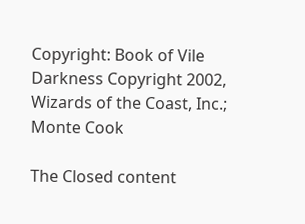Copyright: Book of Vile Darkness Copyright 2002, Wizards of the Coast, Inc.; Monte Cook

The Closed content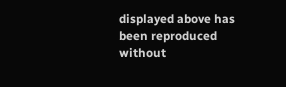displayed above has been reproduced without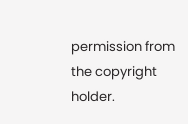permission from the copyright holder.